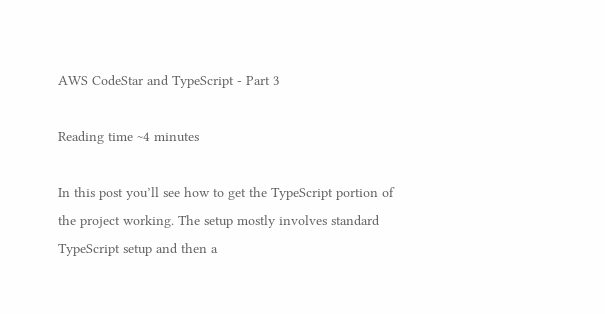AWS CodeStar and TypeScript - Part 3

Reading time ~4 minutes

In this post you’ll see how to get the TypeScript portion of the project working. The setup mostly involves standard TypeScript setup and then a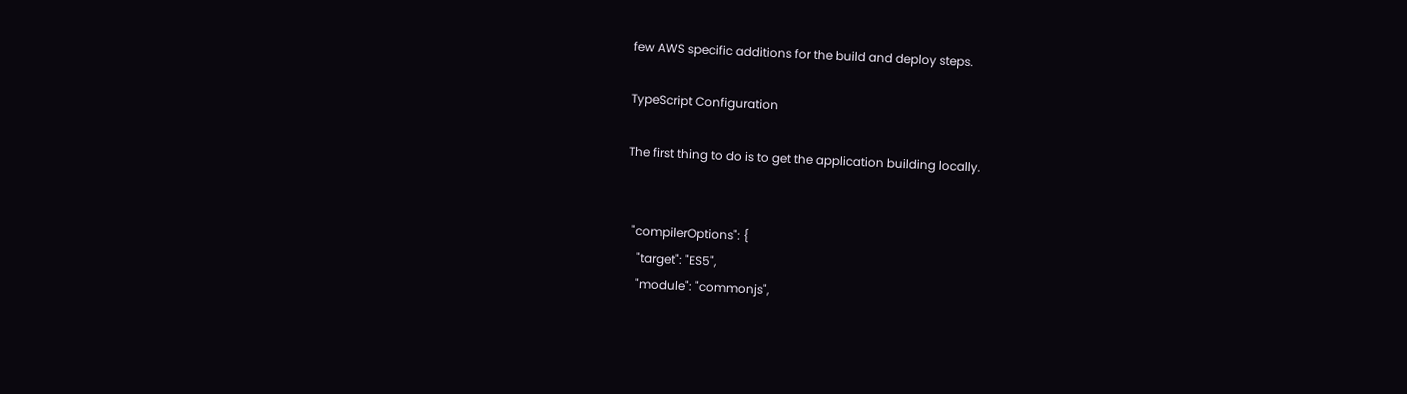few AWS specific additions for the build and deploy steps.

TypeScript Configuration

The first thing to do is to get the application building locally.


  "compilerOptions": {
    "target": "ES5",
    "module": "commonjs",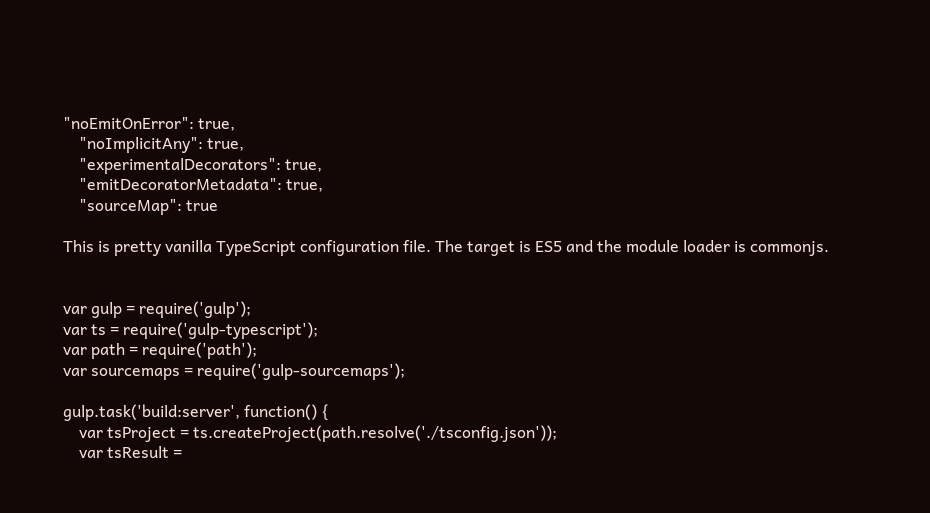"noEmitOnError": true,
    "noImplicitAny": true,
    "experimentalDecorators": true,
    "emitDecoratorMetadata": true,
    "sourceMap": true

This is pretty vanilla TypeScript configuration file. The target is ES5 and the module loader is commonjs.


var gulp = require('gulp');
var ts = require('gulp-typescript');
var path = require('path');
var sourcemaps = require('gulp-sourcemaps');

gulp.task('build:server', function() {
    var tsProject = ts.createProject(path.resolve('./tsconfig.json'));
    var tsResult =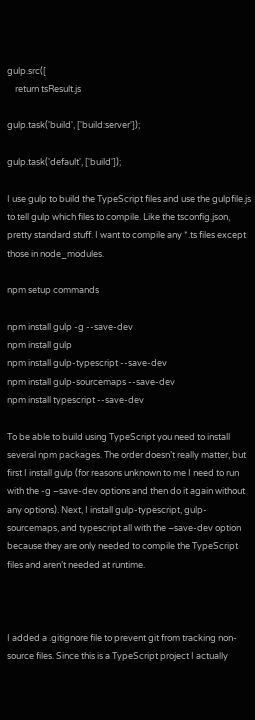gulp.src([
    return tsResult.js

gulp.task('build', ['build:server']);

gulp.task('default', ['build']);

I use gulp to build the TypeScript files and use the gulpfile.js to tell gulp which files to compile. Like the tsconfig.json, pretty standard stuff. I want to compile any *.ts files except those in node_modules.

npm setup commands

npm install gulp -g --save-dev
npm install gulp
npm install gulp-typescript --save-dev
npm install gulp-sourcemaps --save-dev
npm install typescript --save-dev

To be able to build using TypeScript you need to install several npm packages. The order doesn’t really matter, but first I install gulp (for reasons unknown to me I need to run with the -g –save-dev options and then do it again without any options). Next, I install gulp-typescript, gulp-sourcemaps, and typescript all with the –save-dev option because they are only needed to compile the TypeScript files and aren’t needed at runtime.



I added a .gitignore file to prevent git from tracking non-source files. Since this is a TypeScript project I actually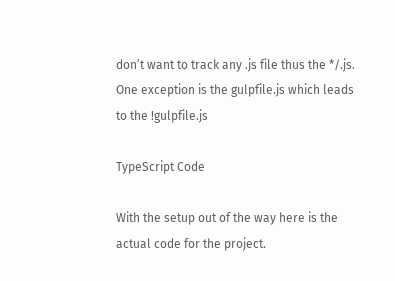don’t want to track any .js file thus the */.js. One exception is the gulpfile.js which leads to the !gulpfile.js

TypeScript Code

With the setup out of the way here is the actual code for the project.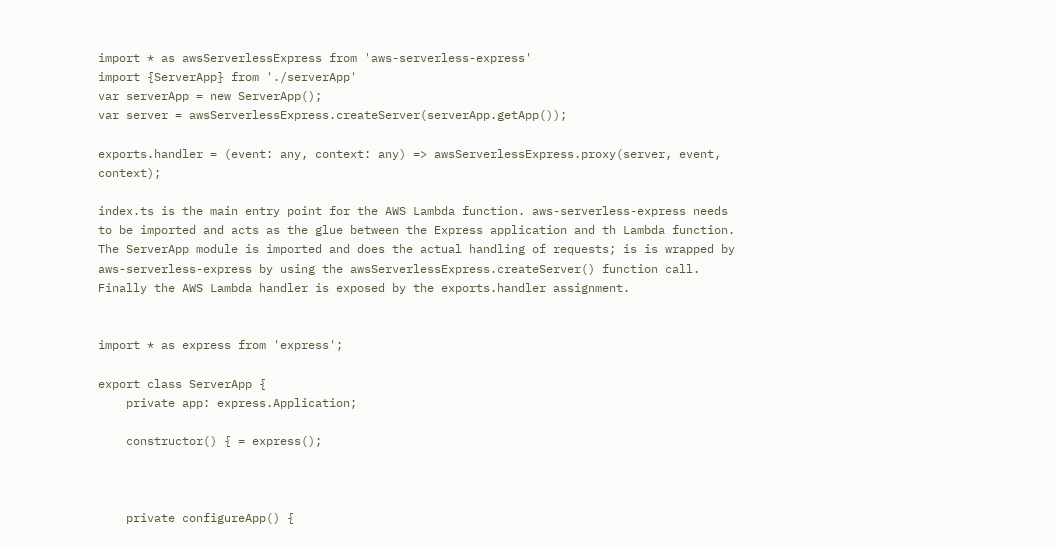import * as awsServerlessExpress from 'aws-serverless-express'
import {ServerApp} from './serverApp'
var serverApp = new ServerApp();
var server = awsServerlessExpress.createServer(serverApp.getApp());

exports.handler = (event: any, context: any) => awsServerlessExpress.proxy(server, event, context);

index.ts is the main entry point for the AWS Lambda function. aws-serverless-express needs to be imported and acts as the glue between the Express application and th Lambda function. The ServerApp module is imported and does the actual handling of requests; is is wrapped by aws-serverless-express by using the awsServerlessExpress.createServer() function call. Finally the AWS Lambda handler is exposed by the exports.handler assignment.


import * as express from 'express';

export class ServerApp {
    private app: express.Application;

    constructor() { = express();



    private configureApp() {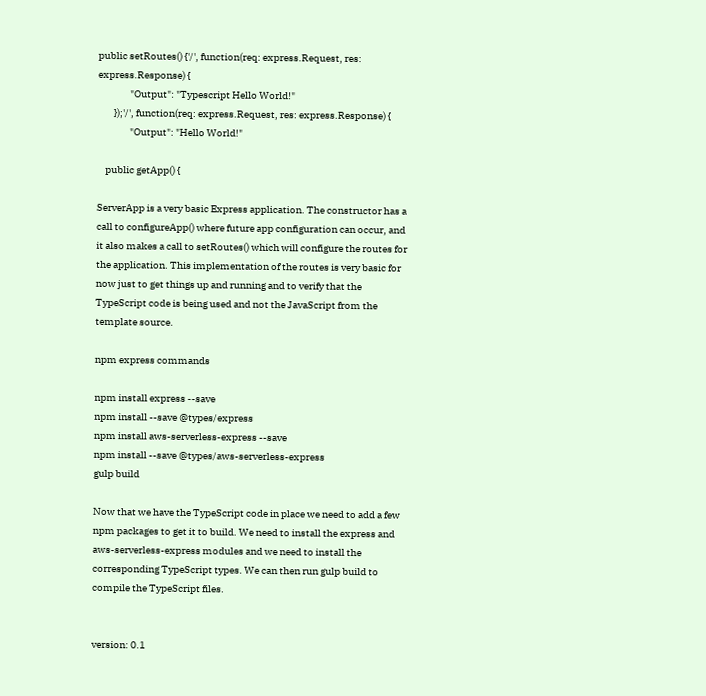public setRoutes() {'/', function(req: express.Request, res: express.Response) {
                "Output": "Typescript Hello World!"
        });'/', function(req: express.Request, res: express.Response) {
                "Output": "Hello World!"

    public getApp() {

ServerApp is a very basic Express application. The constructor has a call to configureApp() where future app configuration can occur, and it also makes a call to setRoutes() which will configure the routes for the application. This implementation of the routes is very basic for now just to get things up and running and to verify that the TypeScript code is being used and not the JavaScript from the template source.

npm express commands

npm install express --save
npm install --save @types/express
npm install aws-serverless-express --save
npm install --save @types/aws-serverless-express
gulp build

Now that we have the TypeScript code in place we need to add a few npm packages to get it to build. We need to install the express and aws-serverless-express modules and we need to install the corresponding TypeScript types. We can then run gulp build to compile the TypeScript files.


version: 0.1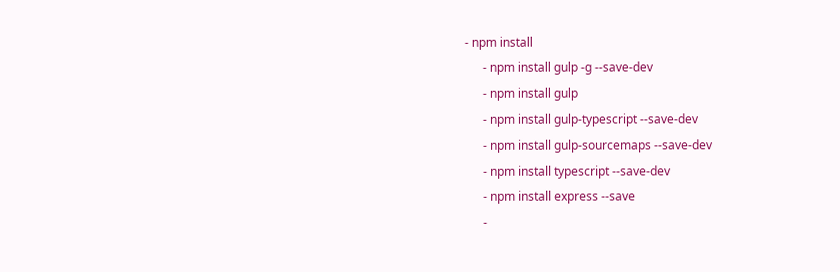- npm install
      - npm install gulp -g --save-dev
      - npm install gulp
      - npm install gulp-typescript --save-dev
      - npm install gulp-sourcemaps --save-dev
      - npm install typescript --save-dev
      - npm install express --save
      -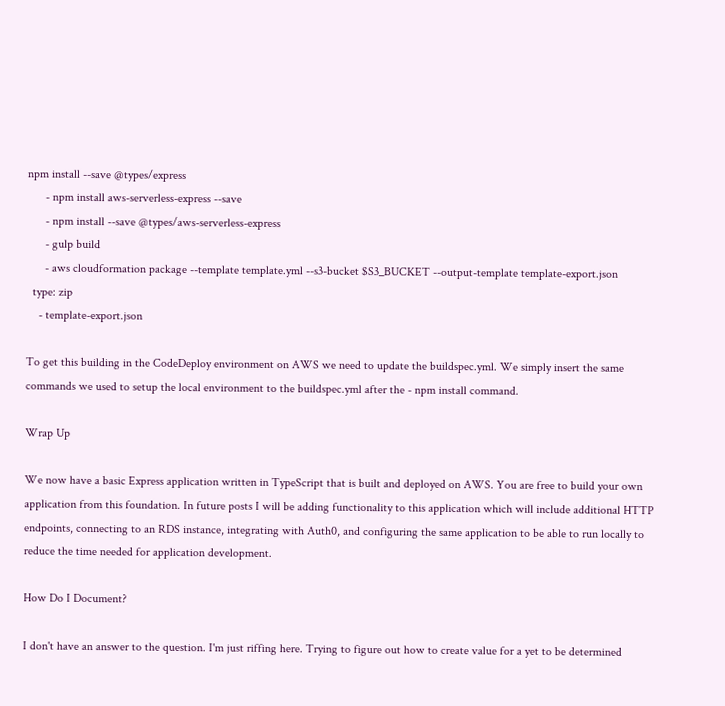npm install --save @types/express
      - npm install aws-serverless-express --save
      - npm install --save @types/aws-serverless-express
      - gulp build
      - aws cloudformation package --template template.yml --s3-bucket $S3_BUCKET --output-template template-export.json
  type: zip
    - template-export.json

To get this building in the CodeDeploy environment on AWS we need to update the buildspec.yml. We simply insert the same commands we used to setup the local environment to the buildspec.yml after the - npm install command.

Wrap Up

We now have a basic Express application written in TypeScript that is built and deployed on AWS. You are free to build your own application from this foundation. In future posts I will be adding functionality to this application which will include additional HTTP endpoints, connecting to an RDS instance, integrating with Auth0, and configuring the same application to be able to run locally to reduce the time needed for application development.

How Do I Document?

I don't have an answer to the question. I'm just riffing here. Trying to figure out how to create value for a yet to be determined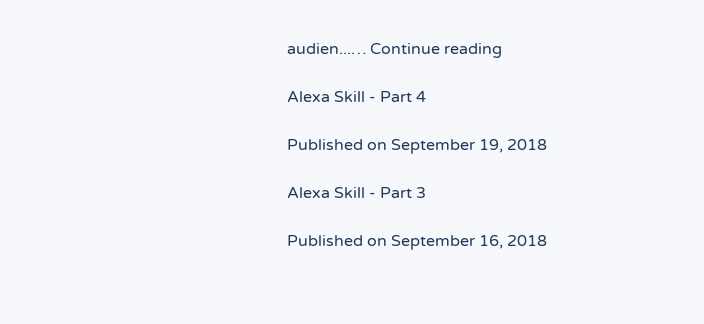audien...… Continue reading

Alexa Skill - Part 4

Published on September 19, 2018

Alexa Skill - Part 3

Published on September 16, 2018